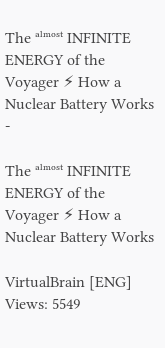The ᵃˡᵐᵒˢᵗ INFINITE ENERGY of the Voyager ⚡ How a Nuclear Battery Works -

The ᵃˡᵐᵒˢᵗ INFINITE ENERGY of the Voyager ⚡ How a Nuclear Battery Works

VirtualBrain [ENG]
Views: 5549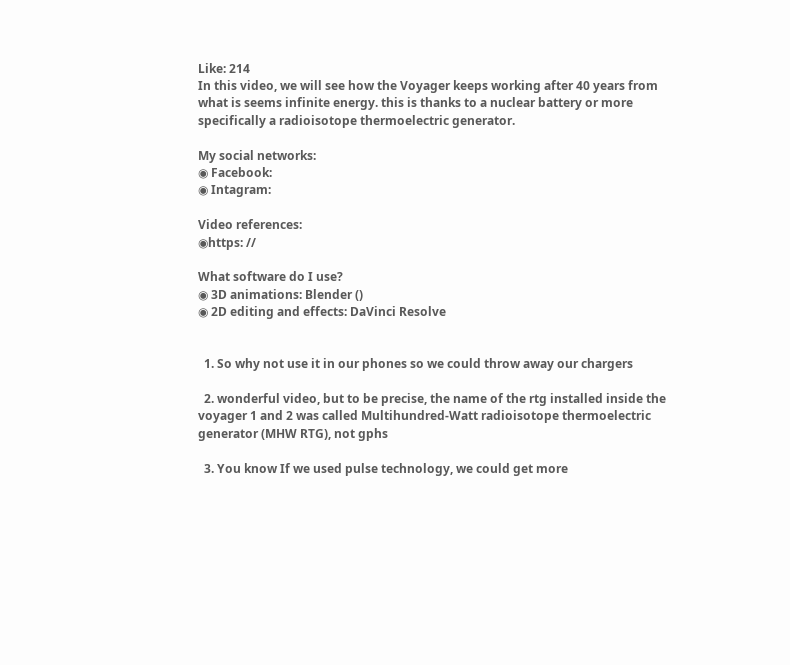Like: 214
In this video, we will see how the Voyager keeps working after 40 years from what is seems infinite energy. this is thanks to a nuclear battery or more specifically a radioisotope thermoelectric generator.

My social networks:
◉ Facebook:
◉ Intagram:

Video references:
◉https: //

What software do I use?
◉ 3D animations: Blender ()
◉ 2D editing and effects: DaVinci Resolve


  1. So why not use it in our phones so we could throw away our chargers

  2. wonderful video, but to be precise, the name of the rtg installed inside the voyager 1 and 2 was called Multihundred-Watt radioisotope thermoelectric generator (MHW RTG), not gphs

  3. You know If we used pulse technology, we could get more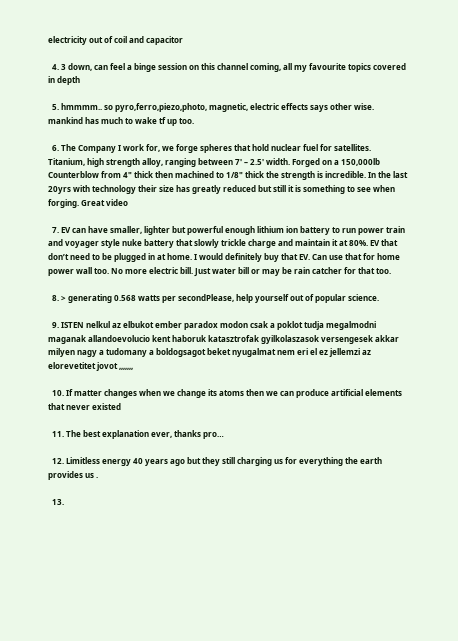electricity out of coil and capacitor

  4. 3 down, can feel a binge session on this channel coming, all my favourite topics covered in depth

  5. hmmmm.. so pyro,ferro,piezo,photo, magnetic, electric effects says other wise. mankind has much to wake tf up too.

  6. The Company I work for, we forge spheres that hold nuclear fuel for satellites. Titanium, high strength alloy, ranging between 7' – 2.5' width. Forged on a 150,000lb Counterblow from 4" thick then machined to 1/8" thick the strength is incredible. In the last 20yrs with technology their size has greatly reduced but still it is something to see when forging. Great video

  7. EV can have smaller, lighter but powerful enough lithium ion battery to run power train and voyager style nuke battery that slowly trickle charge and maintain it at 80%. EV that don’t need to be plugged in at home. I would definitely buy that EV. Can use that for home power wall too. No more electric bill. Just water bill or may be rain catcher for that too.

  8. > generating 0.568 watts per secondPlease, help yourself out of popular science.

  9. ISTEN nelkul az elbukot ember paradox modon csak a poklot tudja megalmodni maganak allandoevolucio kent haboruk katasztrofak gyilkolaszasok versengesek akkar milyen nagy a tudomany a boldogsagot beket nyugalmat nem eri el ez jellemzi az elorevetitet jovot ,,,,,,,

  10. If matter changes when we change its atoms then we can produce artificial elements that never existed

  11. The best explanation ever, thanks pro…

  12. Limitless energy 40 years ago but they still charging us for everything the earth provides us .

  13.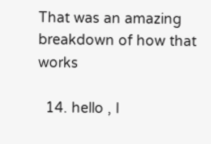That was an amazing breakdown of how that works

  14. hello , I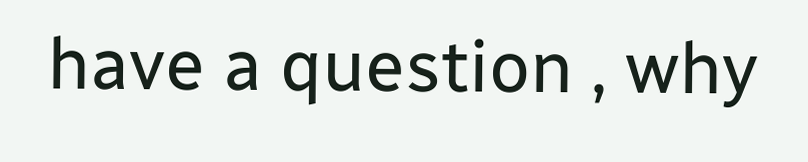have a question , why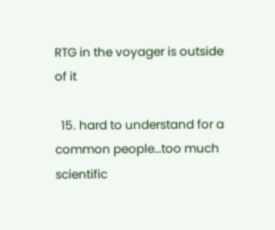RTG in the voyager is outside of it

  15. hard to understand for a common people…too much scientific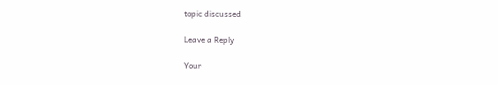topic discussed

Leave a Reply

Your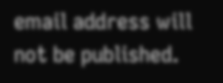email address will not be published.